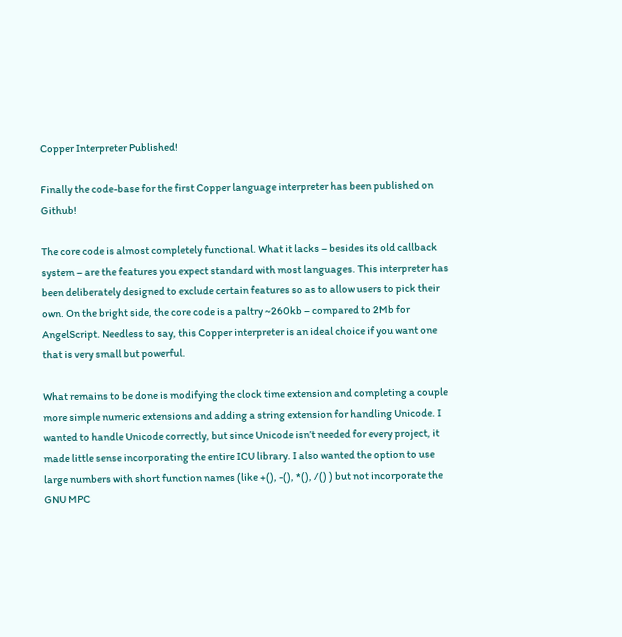Copper Interpreter Published!

Finally the code-base for the first Copper language interpreter has been published on Github!

The core code is almost completely functional. What it lacks – besides its old callback system – are the features you expect standard with most languages. This interpreter has been deliberately designed to exclude certain features so as to allow users to pick their own. On the bright side, the core code is a paltry ~260kb – compared to 2Mb for AngelScript. Needless to say, this Copper interpreter is an ideal choice if you want one that is very small but powerful.

What remains to be done is modifying the clock time extension and completing a couple more simple numeric extensions and adding a string extension for handling Unicode. I wanted to handle Unicode correctly, but since Unicode isn’t needed for every project, it made little sense incorporating the entire ICU library. I also wanted the option to use large numbers with short function names (like +(), -(), *(), /() ) but not incorporate the GNU MPC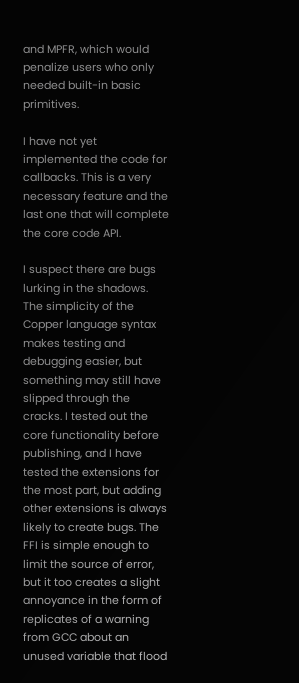and MPFR, which would penalize users who only needed built-in basic primitives.

I have not yet implemented the code for callbacks. This is a very necessary feature and the last one that will complete the core code API.

I suspect there are bugs lurking in the shadows. The simplicity of the Copper language syntax makes testing and debugging easier, but something may still have slipped through the cracks. I tested out the core functionality before publishing, and I have tested the extensions for the most part, but adding other extensions is always likely to create bugs. The FFI is simple enough to limit the source of error, but it too creates a slight annoyance in the form of replicates of a warning from GCC about an unused variable that flood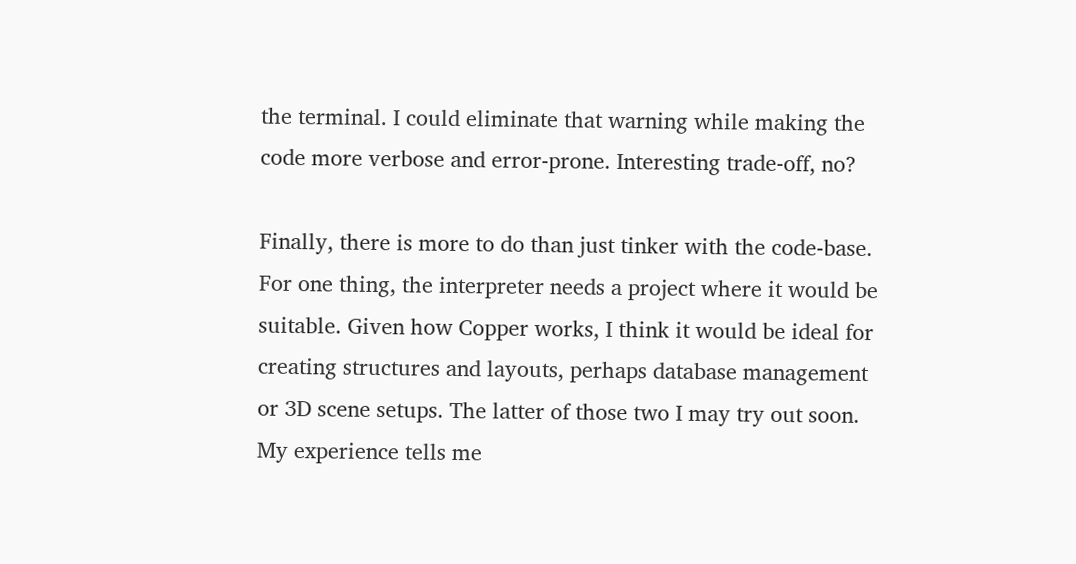the terminal. I could eliminate that warning while making the code more verbose and error-prone. Interesting trade-off, no?

Finally, there is more to do than just tinker with the code-base. For one thing, the interpreter needs a project where it would be suitable. Given how Copper works, I think it would be ideal for creating structures and layouts, perhaps database management or 3D scene setups. The latter of those two I may try out soon. My experience tells me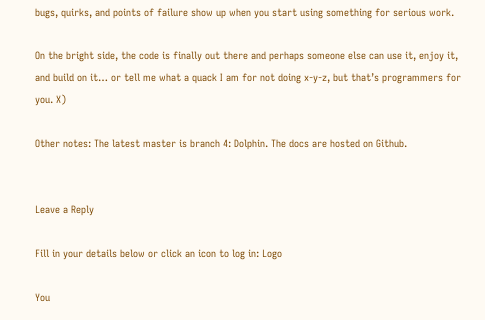bugs, quirks, and points of failure show up when you start using something for serious work.

On the bright side, the code is finally out there and perhaps someone else can use it, enjoy it, and build on it… or tell me what a quack I am for not doing x-y-z, but that’s programmers for you. X)

Other notes: The latest master is branch 4: Dolphin. The docs are hosted on Github.


Leave a Reply

Fill in your details below or click an icon to log in: Logo

You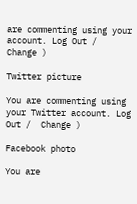are commenting using your account. Log Out /  Change )

Twitter picture

You are commenting using your Twitter account. Log Out /  Change )

Facebook photo

You are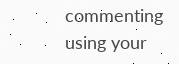commenting using your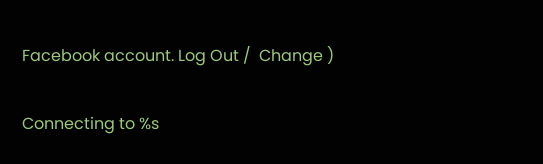Facebook account. Log Out /  Change )

Connecting to %s